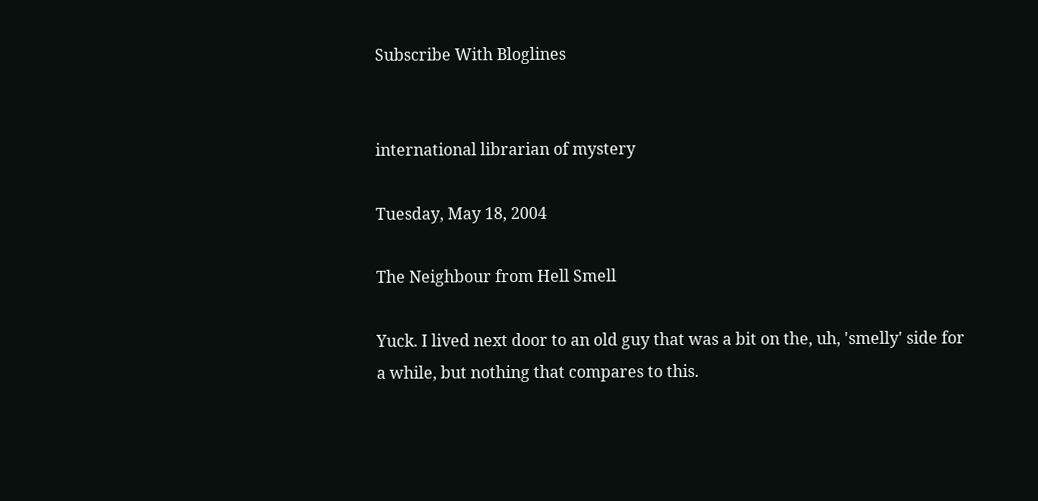Subscribe With Bloglines


international librarian of mystery

Tuesday, May 18, 2004

The Neighbour from Hell Smell

Yuck. I lived next door to an old guy that was a bit on the, uh, 'smelly' side for a while, but nothing that compares to this.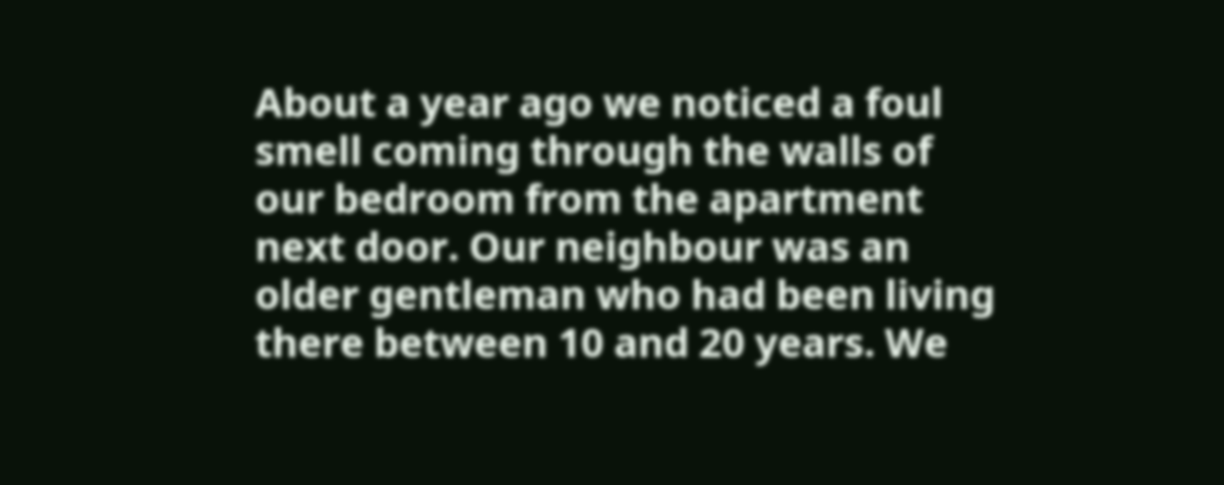About a year ago we noticed a foul smell coming through the walls of our bedroom from the apartment next door. Our neighbour was an older gentleman who had been living there between 10 and 20 years. We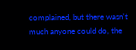complained, but there wasn't much anyone could do, the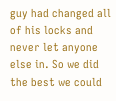guy had changed all of his locks and never let anyone else in. So we did the best we could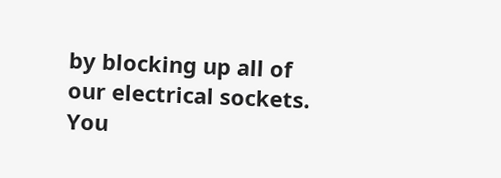by blocking up all of our electrical sockets.
You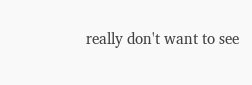really don't want to see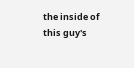the inside of this guy's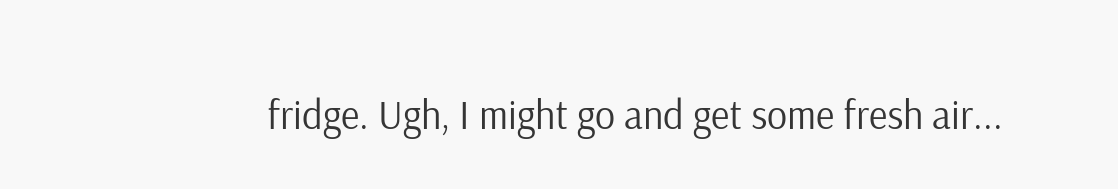fridge. Ugh, I might go and get some fresh air...